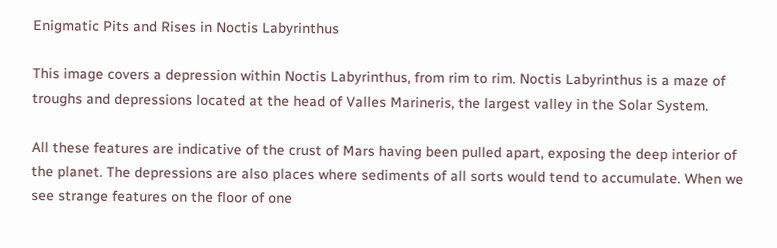Enigmatic Pits and Rises in Noctis Labyrinthus

This image covers a depression within Noctis Labyrinthus, from rim to rim. Noctis Labyrinthus is a maze of troughs and depressions located at the head of Valles Marineris, the largest valley in the Solar System.

All these features are indicative of the crust of Mars having been pulled apart, exposing the deep interior of the planet. The depressions are also places where sediments of all sorts would tend to accumulate. When we see strange features on the floor of one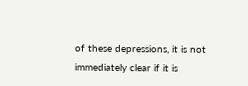of these depressions, it is not immediately clear if it is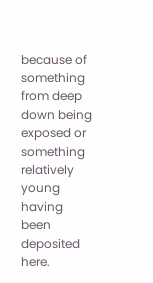because of something from deep down being exposed or something relatively young having been deposited here.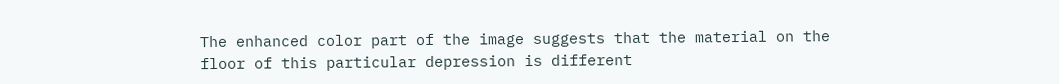The enhanced color part of the image suggests that the material on the floor of this particular depression is different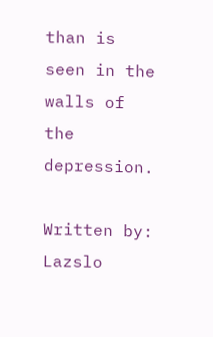than is seen in the walls of the depression.

Written by: Lazslo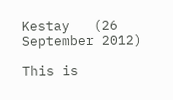Kestay   (26 September 2012)

This is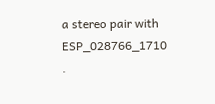a stereo pair with ESP_028766_1710 .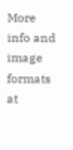More info and image formats at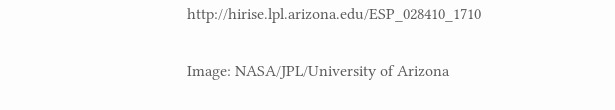http://hirise.lpl.arizona.edu/ESP_028410_1710

Image: NASA/JPL/University of Arizona